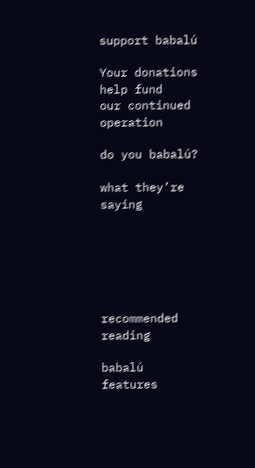support babalú

Your donations help fund
our continued operation

do you babalú?

what they’re saying






recommended reading

babalú features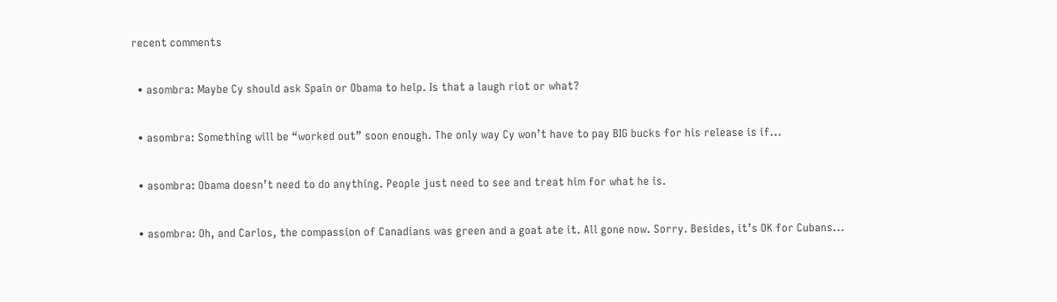recent comments

  • asombra: Maybe Cy should ask Spain or Obama to help. Is that a laugh riot or what?

  • asombra: Something will be “worked out” soon enough. The only way Cy won’t have to pay BIG bucks for his release is if...

  • asombra: Obama doesn’t need to do anything. People just need to see and treat him for what he is.

  • asombra: Oh, and Carlos, the compassion of Canadians was green and a goat ate it. All gone now. Sorry. Besides, it’s OK for Cubans...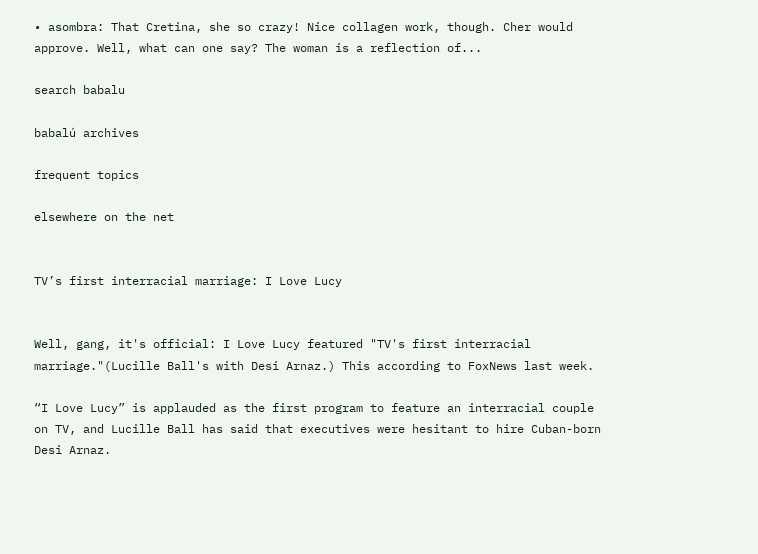• asombra: That Cretina, she so crazy! Nice collagen work, though. Cher would approve. Well, what can one say? The woman is a reflection of...

search babalu

babalú archives

frequent topics

elsewhere on the net


TV’s first interracial marriage: I Love Lucy


Well, gang, it's official: I Love Lucy featured "TV's first interracial marriage."(Lucille Ball's with Desi Arnaz.) This according to FoxNews last week.

“I Love Lucy” is applauded as the first program to feature an interracial couple on TV, and Lucille Ball has said that executives were hesitant to hire Cuban-born Desi Arnaz.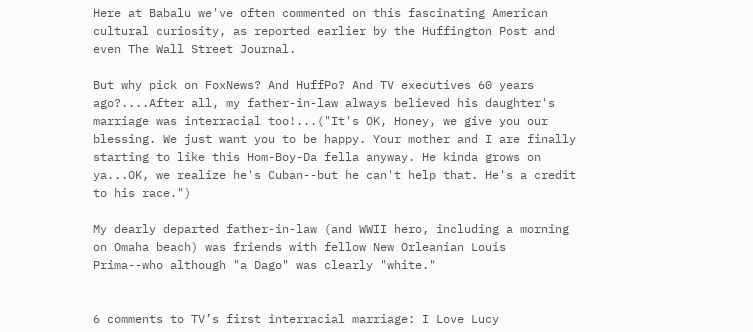Here at Babalu we've often commented on this fascinating American cultural curiosity, as reported earlier by the Huffington Post and even The Wall Street Journal.

But why pick on FoxNews? And HuffPo? And TV executives 60 years ago?....After all, my father-in-law always believed his daughter's marriage was interracial too!...("It's OK, Honey, we give you our blessing. We just want you to be happy. Your mother and I are finally starting to like this Hom-Boy-Da fella anyway. He kinda grows on ya...OK, we realize he's Cuban--but he can't help that. He's a credit to his race.")

My dearly departed father-in-law (and WWII hero, including a morning on Omaha beach) was friends with fellow New Orleanian Louis Prima--who although "a Dago" was clearly "white."


6 comments to TV’s first interracial marriage: I Love Lucy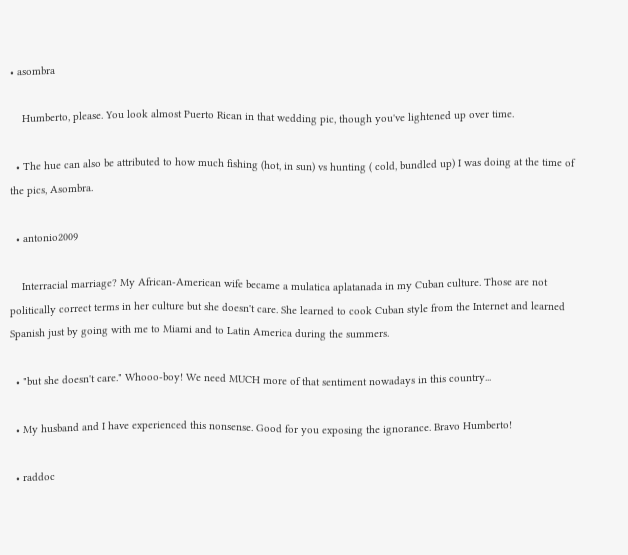• asombra

    Humberto, please. You look almost Puerto Rican in that wedding pic, though you've lightened up over time.

  • The hue can also be attributed to how much fishing (hot, in sun) vs hunting ( cold, bundled up) I was doing at the time of the pics, Asombra.

  • antonio2009

    Interracial marriage? My African-American wife became a mulatica aplatanada in my Cuban culture. Those are not politically correct terms in her culture but she doesn't care. She learned to cook Cuban style from the Internet and learned Spanish just by going with me to Miami and to Latin America during the summers.

  • "but she doesn't care." Whooo-boy! We need MUCH more of that sentiment nowadays in this country...

  • My husband and I have experienced this nonsense. Good for you exposing the ignorance. Bravo Humberto!

  • raddoc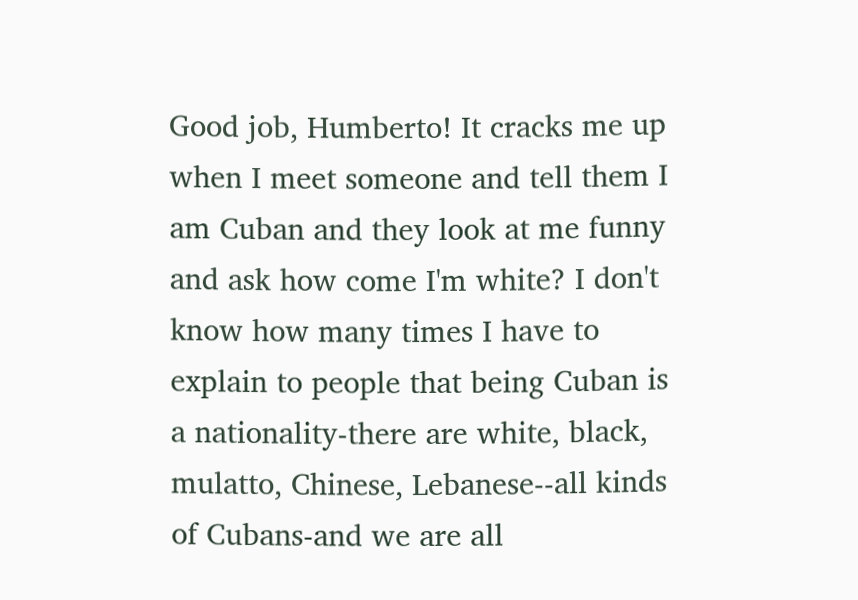Good job, Humberto! It cracks me up when I meet someone and tell them I am Cuban and they look at me funny and ask how come I'm white? I don't know how many times I have to explain to people that being Cuban is a nationality-there are white, black, mulatto, Chinese, Lebanese--all kinds of Cubans-and we are all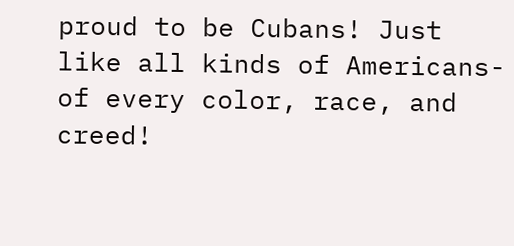proud to be Cubans! Just like all kinds of Americans-of every color, race, and creed!